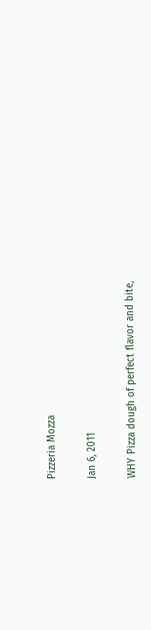Pizzeria Mozza

Jan 6, 2011

WHY Pizza dough of perfect flavor and bite,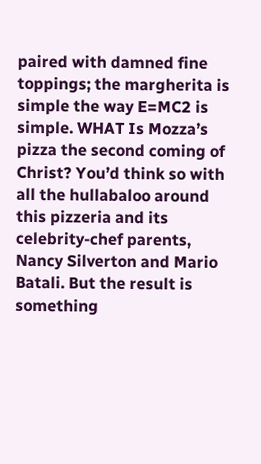paired with damned fine toppings; the margherita is simple the way E=MC2 is simple. WHAT Is Mozza’s pizza the second coming of Christ? You’d think so with all the hullabaloo around this pizzeria and its celebrity-chef parents, Nancy Silverton and Mario Batali. But the result is something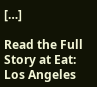[…]

Read the Full Story at Eat: Los Angeles